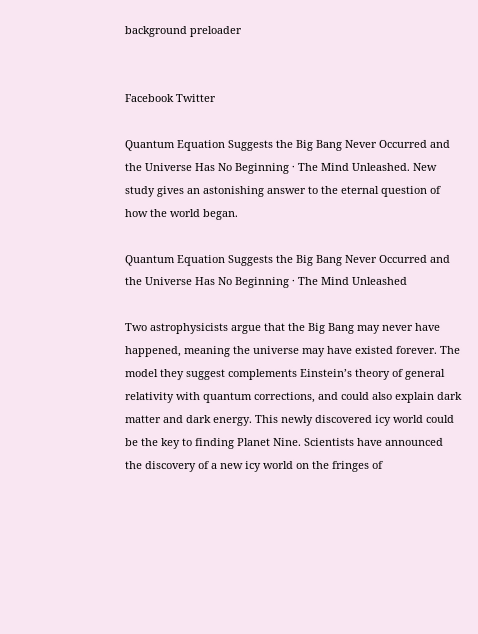background preloader


Facebook Twitter

Quantum Equation Suggests the Big Bang Never Occurred and the Universe Has No Beginning · The Mind Unleashed. New study gives an astonishing answer to the eternal question of how the world began.

Quantum Equation Suggests the Big Bang Never Occurred and the Universe Has No Beginning · The Mind Unleashed

Two astrophysicists argue that the Big Bang may never have happened, meaning the universe may have existed forever. The model they suggest complements Einstein’s theory of general relativity with quantum corrections, and could also explain dark matter and dark energy. This newly discovered icy world could be the key to finding Planet Nine. Scientists have announced the discovery of a new icy world on the fringes of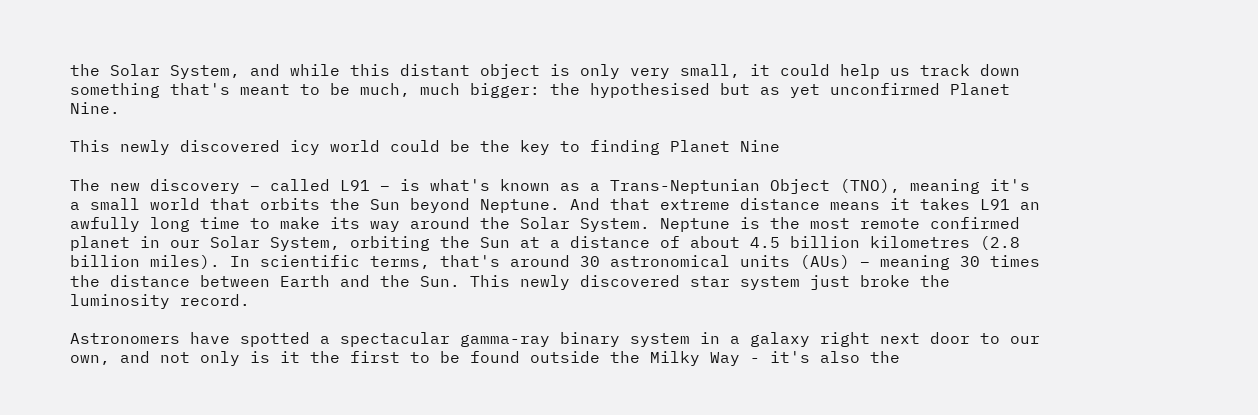the Solar System, and while this distant object is only very small, it could help us track down something that's meant to be much, much bigger: the hypothesised but as yet unconfirmed Planet Nine.

This newly discovered icy world could be the key to finding Planet Nine

The new discovery – called L91 – is what's known as a Trans-Neptunian Object (TNO), meaning it's a small world that orbits the Sun beyond Neptune. And that extreme distance means it takes L91 an awfully long time to make its way around the Solar System. Neptune is the most remote confirmed planet in our Solar System, orbiting the Sun at a distance of about 4.5 billion kilometres (2.8 billion miles). In scientific terms, that's around 30 astronomical units (AUs) – meaning 30 times the distance between Earth and the Sun. This newly discovered star system just broke the luminosity record.

Astronomers have spotted a spectacular gamma-ray binary system in a galaxy right next door to our own, and not only is it the first to be found outside the Milky Way - it's also the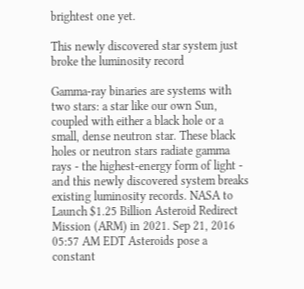brightest one yet.

This newly discovered star system just broke the luminosity record

Gamma-ray binaries are systems with two stars: a star like our own Sun, coupled with either a black hole or a small, dense neutron star. These black holes or neutron stars radiate gamma rays - the highest-energy form of light - and this newly discovered system breaks existing luminosity records. NASA to Launch $1.25 Billion Asteroid Redirect Mission (ARM) in 2021. Sep 21, 2016 05:57 AM EDT Asteroids pose a constant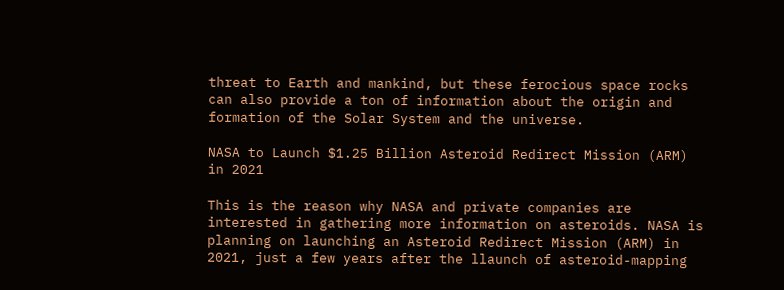threat to Earth and mankind, but these ferocious space rocks can also provide a ton of information about the origin and formation of the Solar System and the universe.

NASA to Launch $1.25 Billion Asteroid Redirect Mission (ARM) in 2021

This is the reason why NASA and private companies are interested in gathering more information on asteroids. NASA is planning on launching an Asteroid Redirect Mission (ARM) in 2021, just a few years after the llaunch of asteroid-mapping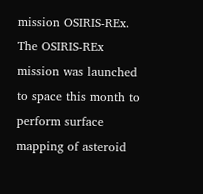mission OSIRIS-REx. The OSIRIS-REx mission was launched to space this month to perform surface mapping of asteroid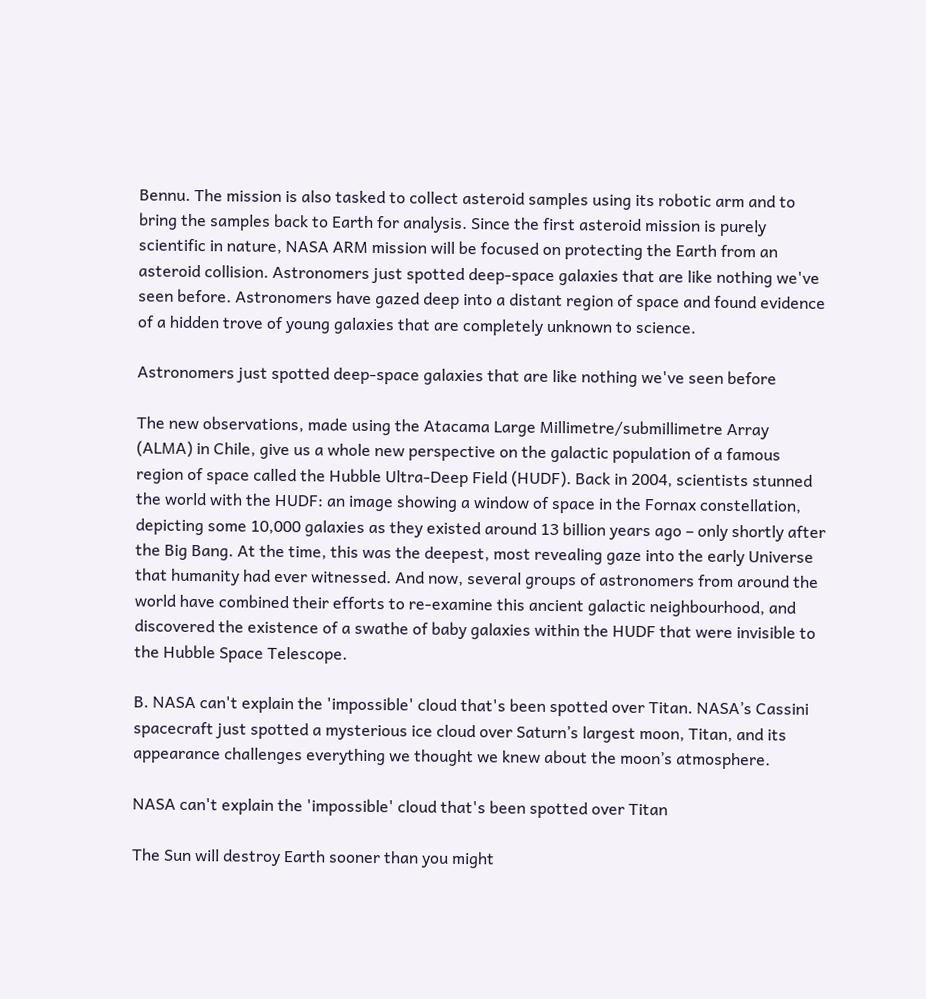Bennu. The mission is also tasked to collect asteroid samples using its robotic arm and to bring the samples back to Earth for analysis. Since the first asteroid mission is purely scientific in nature, NASA ARM mission will be focused on protecting the Earth from an asteroid collision. Astronomers just spotted deep-space galaxies that are like nothing we've seen before. Astronomers have gazed deep into a distant region of space and found evidence of a hidden trove of young galaxies that are completely unknown to science.

Astronomers just spotted deep-space galaxies that are like nothing we've seen before

The new observations, made using the Atacama Large Millimetre/submillimetre Array (ALMA) in Chile, give us a whole new perspective on the galactic population of a famous region of space called the Hubble Ultra-Deep Field (HUDF). Back in 2004, scientists stunned the world with the HUDF: an image showing a window of space in the Fornax constellation, depicting some 10,000 galaxies as they existed around 13 billion years ago – only shortly after the Big Bang. At the time, this was the deepest, most revealing gaze into the early Universe that humanity had ever witnessed. And now, several groups of astronomers from around the world have combined their efforts to re-examine this ancient galactic neighbourhood, and discovered the existence of a swathe of baby galaxies within the HUDF that were invisible to the Hubble Space Telescope.

B. NASA can't explain the 'impossible' cloud that's been spotted over Titan. NASA’s Cassini spacecraft just spotted a mysterious ice cloud over Saturn’s largest moon, Titan, and its appearance challenges everything we thought we knew about the moon’s atmosphere.

NASA can't explain the 'impossible' cloud that's been spotted over Titan

The Sun will destroy Earth sooner than you might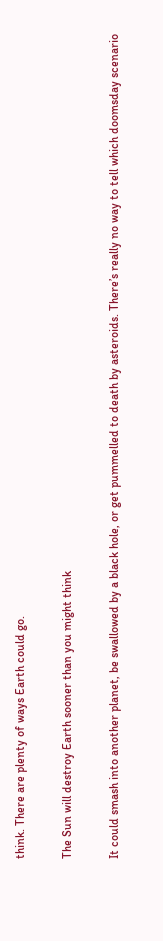think. There are plenty of ways Earth could go.

The Sun will destroy Earth sooner than you might think

It could smash into another planet, be swallowed by a black hole, or get pummelled to death by asteroids. There’s really no way to tell which doomsday scenario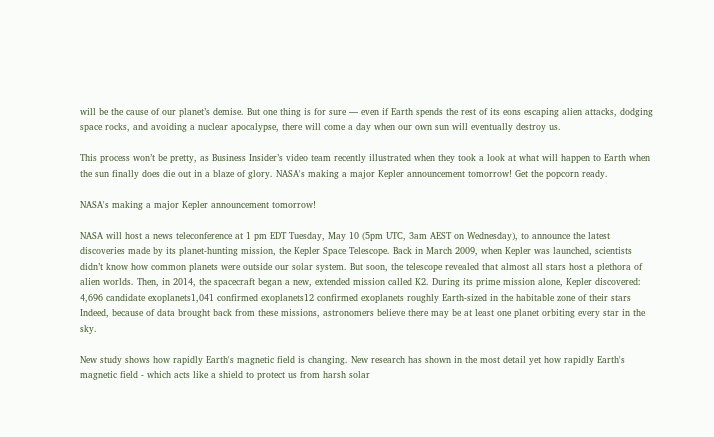will be the cause of our planet’s demise. But one thing is for sure — even if Earth spends the rest of its eons escaping alien attacks, dodging space rocks, and avoiding a nuclear apocalypse, there will come a day when our own sun will eventually destroy us.

This process won’t be pretty, as Business Insider’s video team recently illustrated when they took a look at what will happen to Earth when the sun finally does die out in a blaze of glory. NASA's making a major Kepler announcement tomorrow! Get the popcorn ready.

NASA's making a major Kepler announcement tomorrow!

NASA will host a news teleconference at 1 pm EDT Tuesday, May 10 (5pm UTC, 3am AEST on Wednesday), to announce the latest discoveries made by its planet-hunting mission, the Kepler Space Telescope. Back in March 2009, when Kepler was launched, scientists didn’t know how common planets were outside our solar system. But soon, the telescope revealed that almost all stars host a plethora of alien worlds. Then, in 2014, the spacecraft began a new, extended mission called K2. During its prime mission alone, Kepler discovered: 4,696 candidate exoplanets1,041 confirmed exoplanets12 confirmed exoplanets roughly Earth-sized in the habitable zone of their stars Indeed, because of data brought back from these missions, astronomers believe there may be at least one planet orbiting every star in the sky.

New study shows how rapidly Earth's magnetic field is changing. New research has shown in the most detail yet how rapidly Earth's magnetic field - which acts like a shield to protect us from harsh solar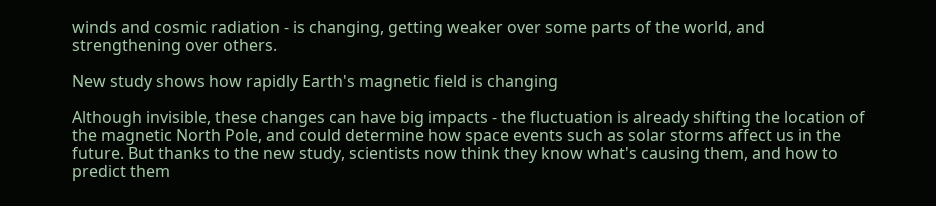winds and cosmic radiation - is changing, getting weaker over some parts of the world, and strengthening over others.

New study shows how rapidly Earth's magnetic field is changing

Although invisible, these changes can have big impacts - the fluctuation is already shifting the location of the magnetic North Pole, and could determine how space events such as solar storms affect us in the future. But thanks to the new study, scientists now think they know what's causing them, and how to predict them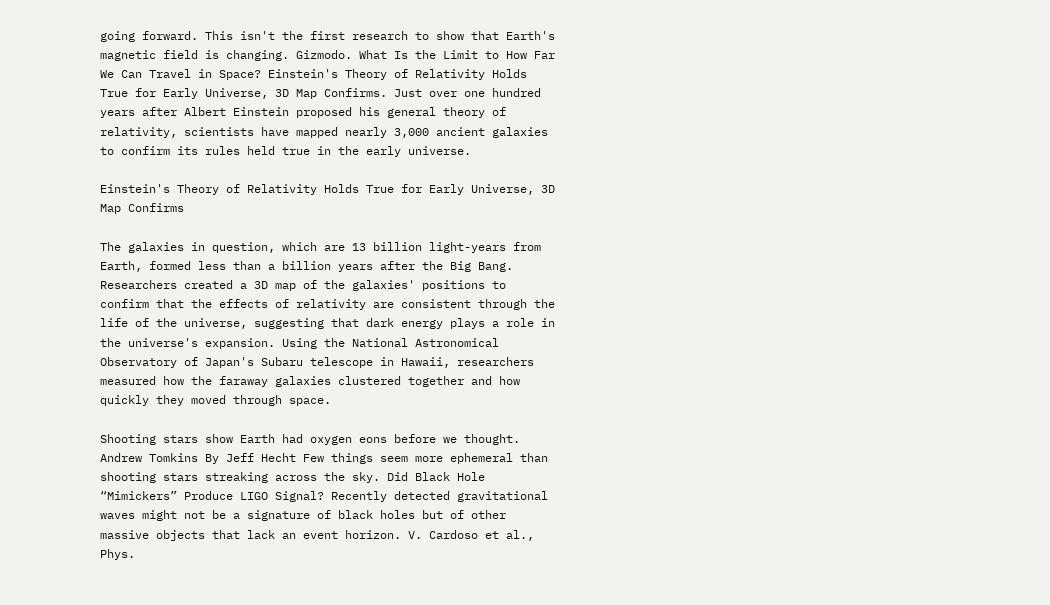going forward. This isn't the first research to show that Earth's magnetic field is changing. Gizmodo. What Is the Limit to How Far We Can Travel in Space? Einstein's Theory of Relativity Holds True for Early Universe, 3D Map Confirms. Just over one hundred years after Albert Einstein proposed his general theory of relativity, scientists have mapped nearly 3,000 ancient galaxies to confirm its rules held true in the early universe.

Einstein's Theory of Relativity Holds True for Early Universe, 3D Map Confirms

The galaxies in question, which are 13 billion light-years from Earth, formed less than a billion years after the Big Bang. Researchers created a 3D map of the galaxies' positions to confirm that the effects of relativity are consistent through the life of the universe, suggesting that dark energy plays a role in the universe's expansion. Using the National Astronomical Observatory of Japan's Subaru telescope in Hawaii, researchers measured how the faraway galaxies clustered together and how quickly they moved through space.

Shooting stars show Earth had oxygen eons before we thought. Andrew Tomkins By Jeff Hecht Few things seem more ephemeral than shooting stars streaking across the sky. Did Black Hole “Mimickers” Produce LIGO Signal? Recently detected gravitational waves might not be a signature of black holes but of other massive objects that lack an event horizon. V. Cardoso et al., Phys.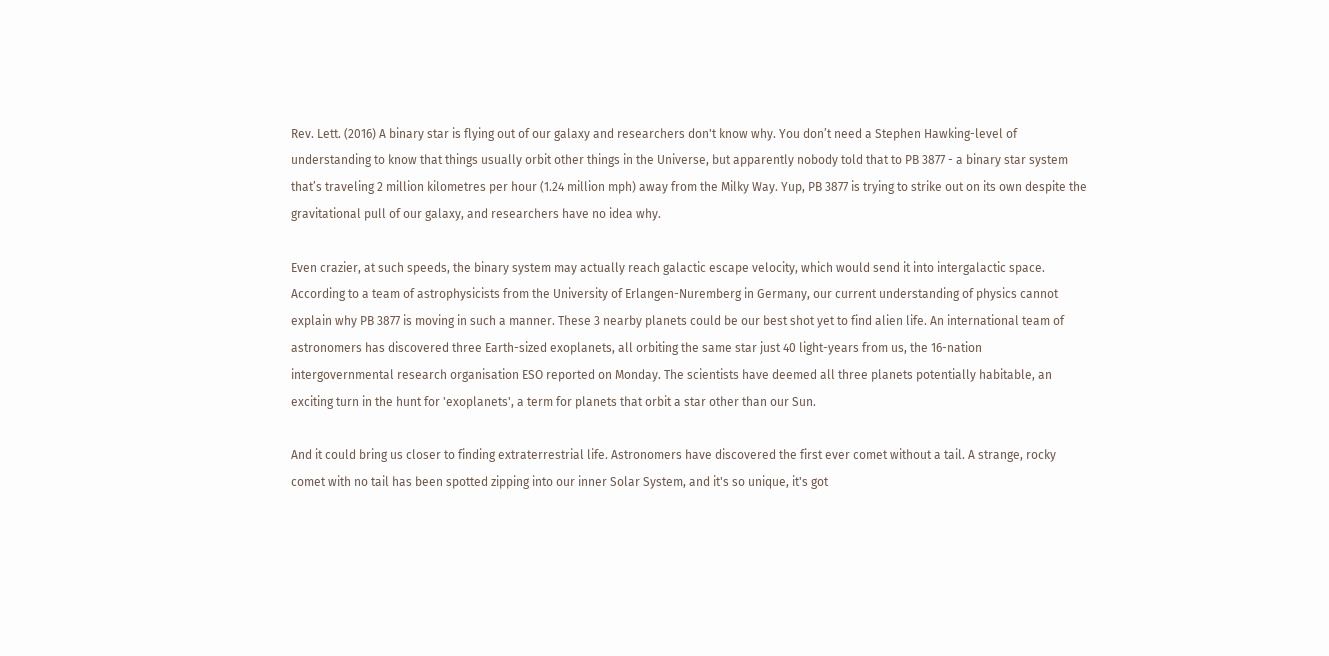Rev. Lett. (2016) A binary star is flying out of our galaxy and researchers don't know why. You don’t need a Stephen Hawking-level of understanding to know that things usually orbit other things in the Universe, but apparently nobody told that to PB 3877 - a binary star system that’s traveling 2 million kilometres per hour (1.24 million mph) away from the Milky Way. Yup, PB 3877 is trying to strike out on its own despite the gravitational pull of our galaxy, and researchers have no idea why.

Even crazier, at such speeds, the binary system may actually reach galactic escape velocity, which would send it into intergalactic space. According to a team of astrophysicists from the University of Erlangen-Nuremberg in Germany, our current understanding of physics cannot explain why PB 3877 is moving in such a manner. These 3 nearby planets could be our best shot yet to find alien life. An international team of astronomers has discovered three Earth-sized exoplanets, all orbiting the same star just 40 light-years from us, the 16-nation intergovernmental research organisation ESO reported on Monday. The scientists have deemed all three planets potentially habitable, an exciting turn in the hunt for 'exoplanets', a term for planets that orbit a star other than our Sun.

And it could bring us closer to finding extraterrestrial life. Astronomers have discovered the first ever comet without a tail. A strange, rocky comet with no tail has been spotted zipping into our inner Solar System, and it's so unique, it's got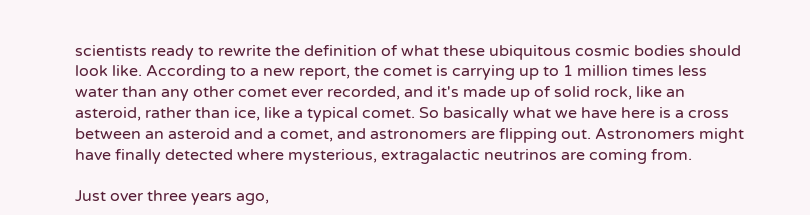scientists ready to rewrite the definition of what these ubiquitous cosmic bodies should look like. According to a new report, the comet is carrying up to 1 million times less water than any other comet ever recorded, and it's made up of solid rock, like an asteroid, rather than ice, like a typical comet. So basically what we have here is a cross between an asteroid and a comet, and astronomers are flipping out. Astronomers might have finally detected where mysterious, extragalactic neutrinos are coming from.

Just over three years ago,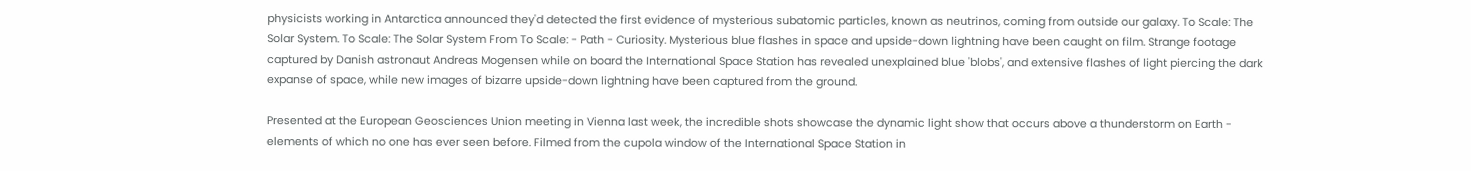physicists working in Antarctica announced they'd detected the first evidence of mysterious subatomic particles, known as neutrinos, coming from outside our galaxy. To Scale: The Solar System. To Scale: The Solar System From To Scale: - Path - Curiosity. Mysterious blue flashes in space and upside-down lightning have been caught on film. Strange footage captured by Danish astronaut Andreas Mogensen while on board the International Space Station has revealed unexplained blue 'blobs', and extensive flashes of light piercing the dark expanse of space, while new images of bizarre upside-down lightning have been captured from the ground.

Presented at the European Geosciences Union meeting in Vienna last week, the incredible shots showcase the dynamic light show that occurs above a thunderstorm on Earth - elements of which no one has ever seen before. Filmed from the cupola window of the International Space Station in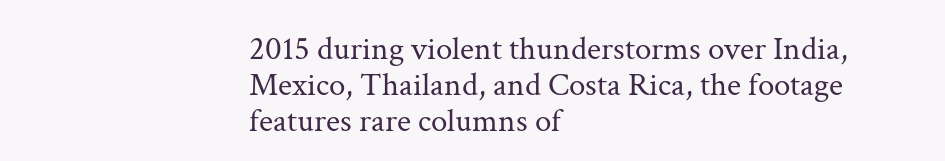2015 during violent thunderstorms over India, Mexico, Thailand, and Costa Rica, the footage features rare columns of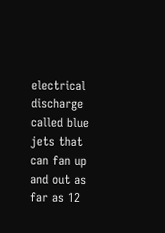electrical discharge called blue jets that can fan up and out as far as 12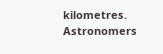kilometres. Astronomers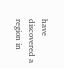have discovered a region in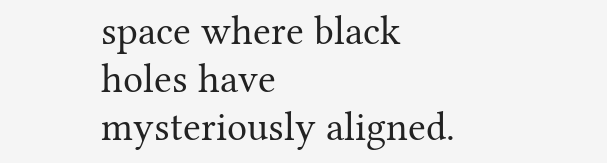space where black holes have mysteriously aligned.